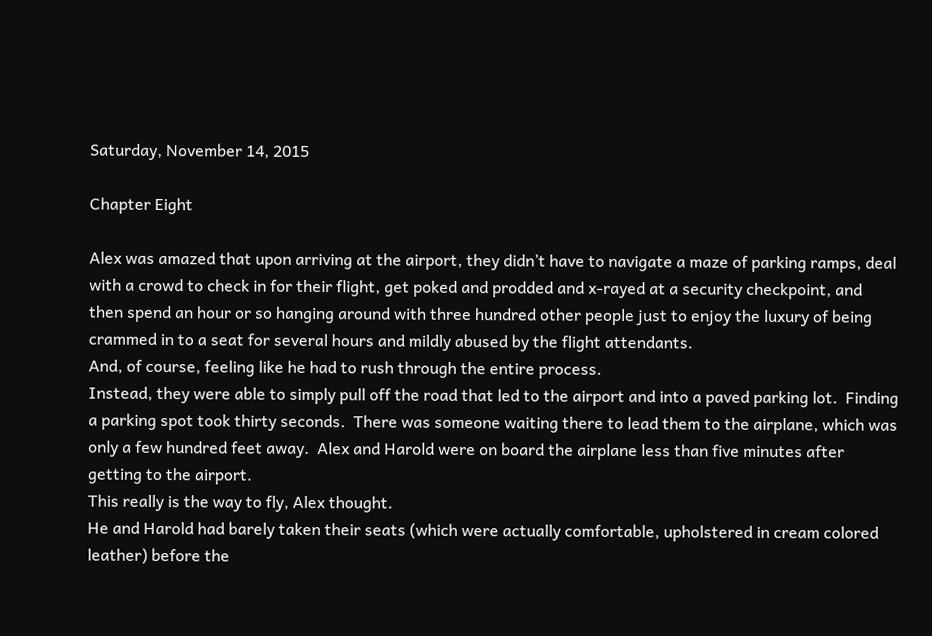Saturday, November 14, 2015

Chapter Eight

Alex was amazed that upon arriving at the airport, they didn’t have to navigate a maze of parking ramps, deal with a crowd to check in for their flight, get poked and prodded and x-rayed at a security checkpoint, and then spend an hour or so hanging around with three hundred other people just to enjoy the luxury of being crammed in to a seat for several hours and mildly abused by the flight attendants.
And, of course, feeling like he had to rush through the entire process.
Instead, they were able to simply pull off the road that led to the airport and into a paved parking lot.  Finding a parking spot took thirty seconds.  There was someone waiting there to lead them to the airplane, which was only a few hundred feet away.  Alex and Harold were on board the airplane less than five minutes after getting to the airport.
This really is the way to fly, Alex thought.
He and Harold had barely taken their seats (which were actually comfortable, upholstered in cream colored leather) before the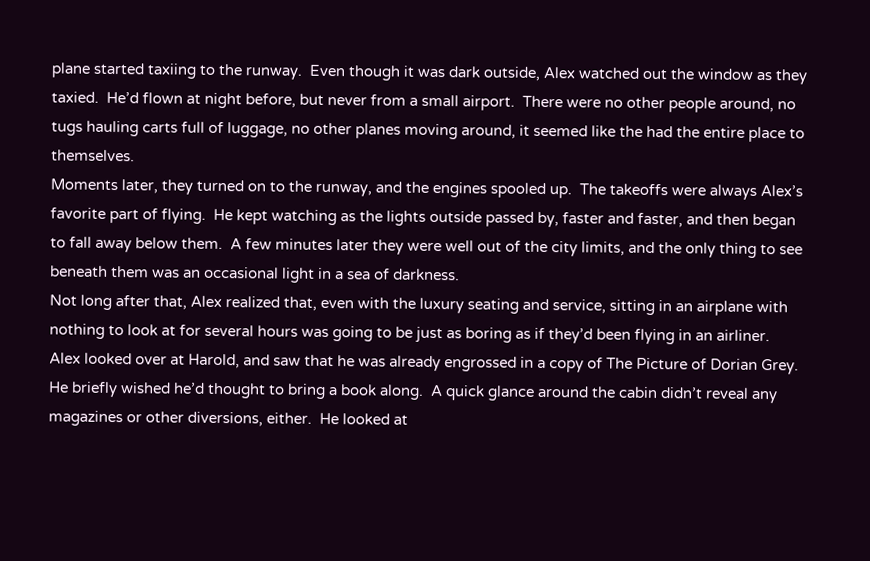plane started taxiing to the runway.  Even though it was dark outside, Alex watched out the window as they taxied.  He’d flown at night before, but never from a small airport.  There were no other people around, no tugs hauling carts full of luggage, no other planes moving around, it seemed like the had the entire place to themselves.
Moments later, they turned on to the runway, and the engines spooled up.  The takeoffs were always Alex’s favorite part of flying.  He kept watching as the lights outside passed by, faster and faster, and then began to fall away below them.  A few minutes later they were well out of the city limits, and the only thing to see beneath them was an occasional light in a sea of darkness.
Not long after that, Alex realized that, even with the luxury seating and service, sitting in an airplane with nothing to look at for several hours was going to be just as boring as if they’d been flying in an airliner.
Alex looked over at Harold, and saw that he was already engrossed in a copy of The Picture of Dorian Grey.  He briefly wished he’d thought to bring a book along.  A quick glance around the cabin didn’t reveal any magazines or other diversions, either.  He looked at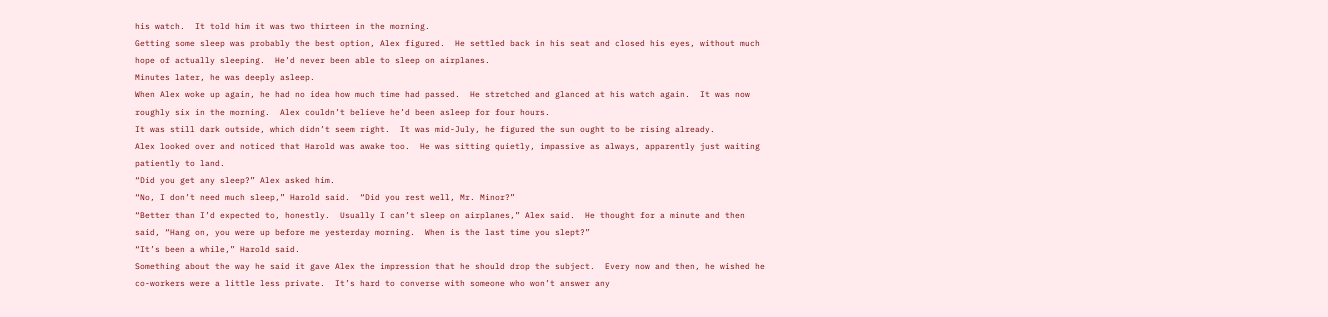his watch.  It told him it was two thirteen in the morning.
Getting some sleep was probably the best option, Alex figured.  He settled back in his seat and closed his eyes, without much hope of actually sleeping.  He’d never been able to sleep on airplanes.
Minutes later, he was deeply asleep.
When Alex woke up again, he had no idea how much time had passed.  He stretched and glanced at his watch again.  It was now roughly six in the morning.  Alex couldn’t believe he’d been asleep for four hours.
It was still dark outside, which didn’t seem right.  It was mid-July, he figured the sun ought to be rising already.
Alex looked over and noticed that Harold was awake too.  He was sitting quietly, impassive as always, apparently just waiting patiently to land.
“Did you get any sleep?” Alex asked him.
“No, I don’t need much sleep,” Harold said.  “Did you rest well, Mr. Minor?”
“Better than I’d expected to, honestly.  Usually I can’t sleep on airplanes,” Alex said.  He thought for a minute and then said, “Hang on, you were up before me yesterday morning.  When is the last time you slept?”
“It’s been a while,” Harold said.
Something about the way he said it gave Alex the impression that he should drop the subject.  Every now and then, he wished he co-workers were a little less private.  It’s hard to converse with someone who won’t answer any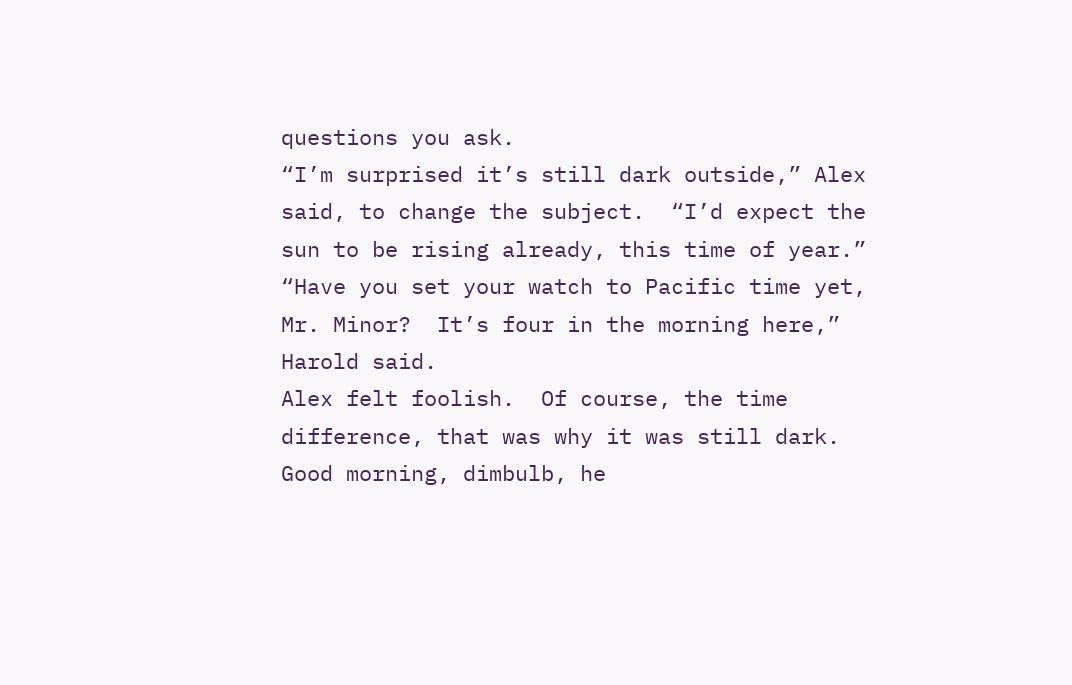questions you ask.
“I’m surprised it’s still dark outside,” Alex said, to change the subject.  “I’d expect the sun to be rising already, this time of year.”
“Have you set your watch to Pacific time yet, Mr. Minor?  It’s four in the morning here,” Harold said.
Alex felt foolish.  Of course, the time difference, that was why it was still dark.  Good morning, dimbulb, he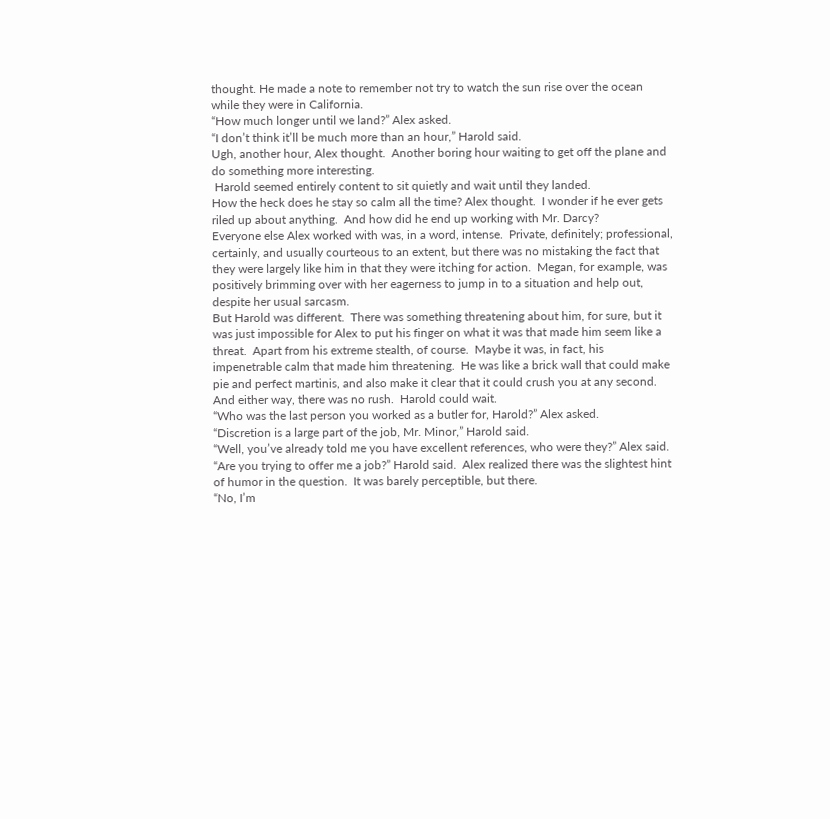thought. He made a note to remember not try to watch the sun rise over the ocean while they were in California.
“How much longer until we land?” Alex asked.
“I don’t think it’ll be much more than an hour,” Harold said.
Ugh, another hour, Alex thought.  Another boring hour waiting to get off the plane and do something more interesting.
 Harold seemed entirely content to sit quietly and wait until they landed.
How the heck does he stay so calm all the time? Alex thought.  I wonder if he ever gets riled up about anything.  And how did he end up working with Mr. Darcy?
Everyone else Alex worked with was, in a word, intense.  Private, definitely; professional, certainly, and usually courteous to an extent, but there was no mistaking the fact that they were largely like him in that they were itching for action.  Megan, for example, was positively brimming over with her eagerness to jump in to a situation and help out, despite her usual sarcasm.
But Harold was different.  There was something threatening about him, for sure, but it was just impossible for Alex to put his finger on what it was that made him seem like a threat.  Apart from his extreme stealth, of course.  Maybe it was, in fact, his impenetrable calm that made him threatening.  He was like a brick wall that could make pie and perfect martinis, and also make it clear that it could crush you at any second.  And either way, there was no rush.  Harold could wait.
“Who was the last person you worked as a butler for, Harold?” Alex asked.
“Discretion is a large part of the job, Mr. Minor,” Harold said.
“Well, you’ve already told me you have excellent references, who were they?” Alex said.
“Are you trying to offer me a job?” Harold said.  Alex realized there was the slightest hint of humor in the question.  It was barely perceptible, but there.
“No, I’m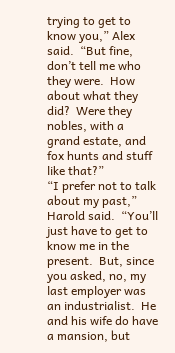trying to get to know you,” Alex said.  “But fine, don’t tell me who they were.  How about what they did?  Were they nobles, with a grand estate, and fox hunts and stuff like that?”
“I prefer not to talk about my past,” Harold said.  “You’ll just have to get to know me in the present.  But, since you asked, no, my last employer was an industrialist.  He and his wife do have a mansion, but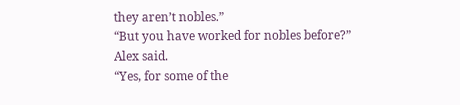they aren’t nobles.”
“But you have worked for nobles before?” Alex said.
“Yes, for some of the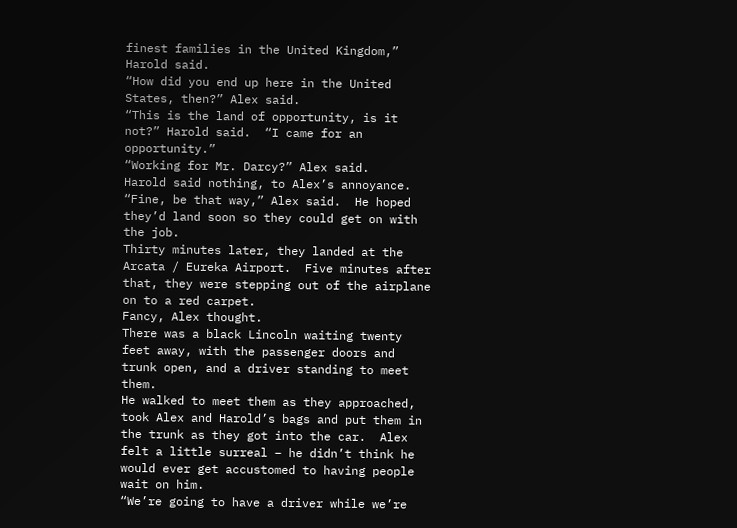finest families in the United Kingdom,” Harold said.
“How did you end up here in the United States, then?” Alex said.
“This is the land of opportunity, is it not?” Harold said.  “I came for an opportunity.”
“Working for Mr. Darcy?” Alex said.
Harold said nothing, to Alex’s annoyance.
“Fine, be that way,” Alex said.  He hoped they’d land soon so they could get on with the job.
Thirty minutes later, they landed at the Arcata / Eureka Airport.  Five minutes after that, they were stepping out of the airplane on to a red carpet.
Fancy, Alex thought.
There was a black Lincoln waiting twenty feet away, with the passenger doors and trunk open, and a driver standing to meet them.
He walked to meet them as they approached, took Alex and Harold’s bags and put them in the trunk as they got into the car.  Alex felt a little surreal – he didn’t think he would ever get accustomed to having people wait on him.
“We’re going to have a driver while we’re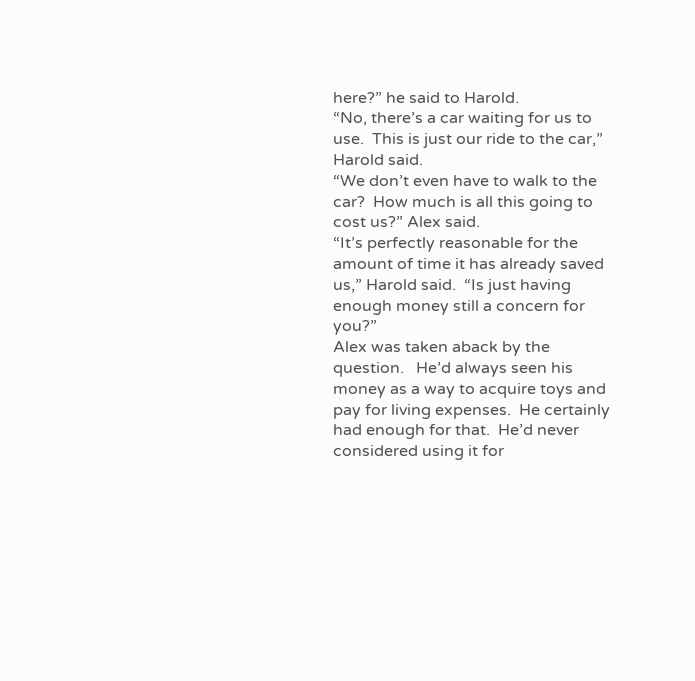here?” he said to Harold.
“No, there’s a car waiting for us to use.  This is just our ride to the car,” Harold said.
“We don’t even have to walk to the car?  How much is all this going to cost us?” Alex said.
“It’s perfectly reasonable for the amount of time it has already saved us,” Harold said.  “Is just having enough money still a concern for you?”
Alex was taken aback by the question.   He’d always seen his money as a way to acquire toys and pay for living expenses.  He certainly had enough for that.  He’d never considered using it for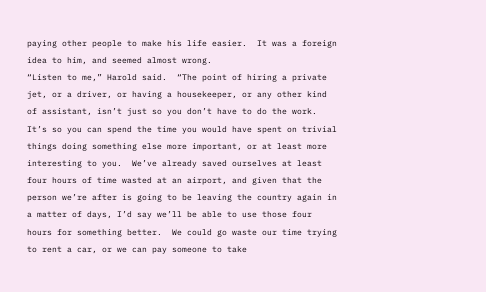paying other people to make his life easier.  It was a foreign idea to him, and seemed almost wrong.
“Listen to me,” Harold said.  “The point of hiring a private jet, or a driver, or having a housekeeper, or any other kind of assistant, isn’t just so you don’t have to do the work.  It’s so you can spend the time you would have spent on trivial things doing something else more important, or at least more interesting to you.  We’ve already saved ourselves at least four hours of time wasted at an airport, and given that the person we’re after is going to be leaving the country again in a matter of days, I’d say we’ll be able to use those four hours for something better.  We could go waste our time trying to rent a car, or we can pay someone to take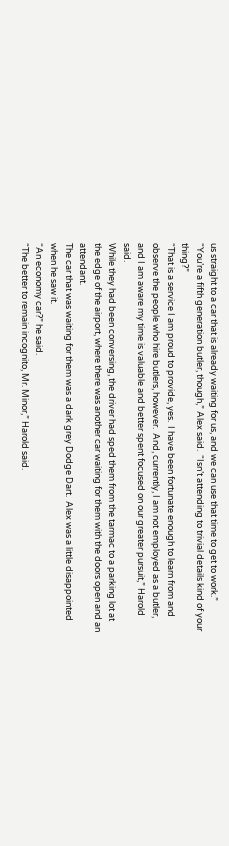us straight to a car that is already waiting for us, and we can use that time to get to work.”
“You’re a fifth generation butler, though,” Alex said.  “Isn’t attending to trivial details kind of your thing?”
“That is a service I am proud to provide, yes.  I have been fortunate enough to learn from and observe the people who hire butlers, however.  And, currently, I am not employed as a butler, and I am aware my time is valuable and better spent focused on our greater pursuit,” Harold said.
While they had been conversing, the driver had sped them from the tarmac to a parking lot at the edge of the airport, where there was another car waiting for them with the doors open and an attendant.
The car that was waiting for them was a dark grey Dodge Dart.  Alex was a little disappointed when he saw it.
“An economy car?” he said.
“The better to remain incognito, Mr. Minor,” Harold said.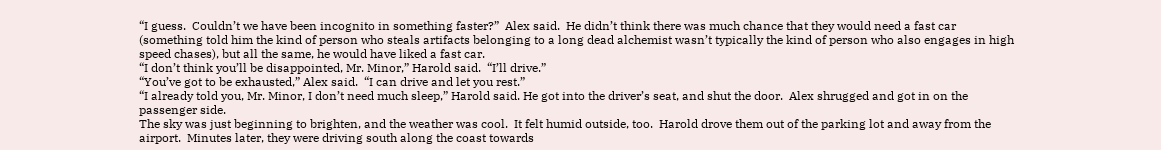“I guess.  Couldn’t we have been incognito in something faster?”  Alex said.  He didn’t think there was much chance that they would need a fast car (something told him the kind of person who steals artifacts belonging to a long dead alchemist wasn’t typically the kind of person who also engages in high speed chases), but all the same, he would have liked a fast car.
“I don’t think you’ll be disappointed, Mr. Minor,” Harold said.  “I’ll drive.”
“You’ve got to be exhausted,” Alex said.  “I can drive and let you rest.”
“I already told you, Mr. Minor, I don’t need much sleep,” Harold said. He got into the driver’s seat, and shut the door.  Alex shrugged and got in on the passenger side.
The sky was just beginning to brighten, and the weather was cool.  It felt humid outside, too.  Harold drove them out of the parking lot and away from the airport.  Minutes later, they were driving south along the coast towards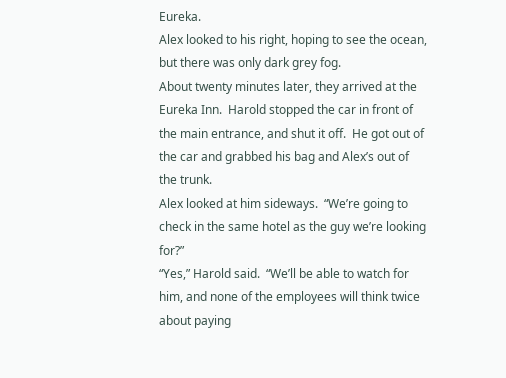Eureka.
Alex looked to his right, hoping to see the ocean, but there was only dark grey fog.
About twenty minutes later, they arrived at the Eureka Inn.  Harold stopped the car in front of the main entrance, and shut it off.  He got out of the car and grabbed his bag and Alex’s out of the trunk.
Alex looked at him sideways.  “We’re going to check in the same hotel as the guy we’re looking for?”
“Yes,” Harold said.  “We’ll be able to watch for him, and none of the employees will think twice about paying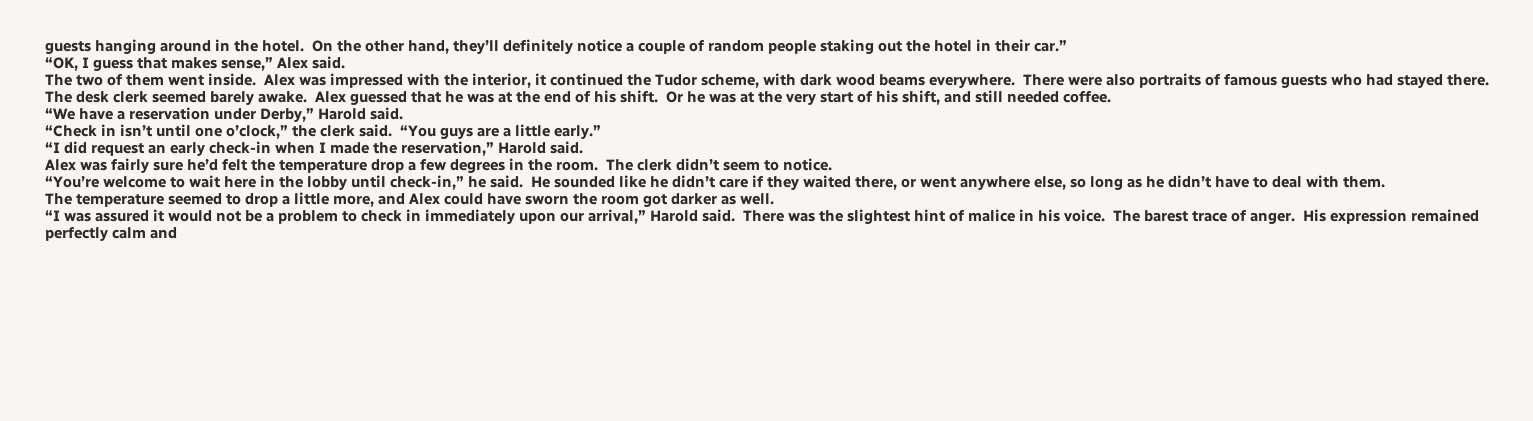guests hanging around in the hotel.  On the other hand, they’ll definitely notice a couple of random people staking out the hotel in their car.”
“OK, I guess that makes sense,” Alex said.
The two of them went inside.  Alex was impressed with the interior, it continued the Tudor scheme, with dark wood beams everywhere.  There were also portraits of famous guests who had stayed there.
The desk clerk seemed barely awake.  Alex guessed that he was at the end of his shift.  Or he was at the very start of his shift, and still needed coffee.
“We have a reservation under Derby,” Harold said.
“Check in isn’t until one o’clock,” the clerk said.  “You guys are a little early.”
“I did request an early check-in when I made the reservation,” Harold said.
Alex was fairly sure he’d felt the temperature drop a few degrees in the room.  The clerk didn’t seem to notice.
“You’re welcome to wait here in the lobby until check-in,” he said.  He sounded like he didn’t care if they waited there, or went anywhere else, so long as he didn’t have to deal with them.
The temperature seemed to drop a little more, and Alex could have sworn the room got darker as well.
“I was assured it would not be a problem to check in immediately upon our arrival,” Harold said.  There was the slightest hint of malice in his voice.  The barest trace of anger.  His expression remained perfectly calm and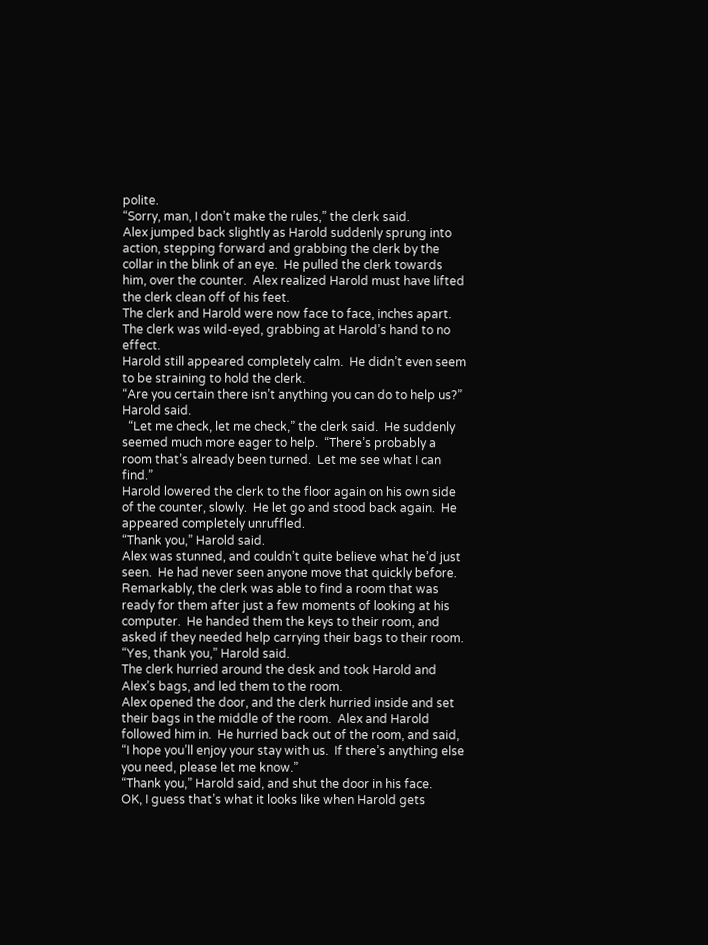polite.
“Sorry, man, I don’t make the rules,” the clerk said.
Alex jumped back slightly as Harold suddenly sprung into action, stepping forward and grabbing the clerk by the collar in the blink of an eye.  He pulled the clerk towards him, over the counter.  Alex realized Harold must have lifted the clerk clean off of his feet.
The clerk and Harold were now face to face, inches apart.  The clerk was wild-eyed, grabbing at Harold’s hand to no effect.
Harold still appeared completely calm.  He didn’t even seem to be straining to hold the clerk.
“Are you certain there isn’t anything you can do to help us?” Harold said.
  “Let me check, let me check,” the clerk said.  He suddenly seemed much more eager to help.  “There’s probably a room that’s already been turned.  Let me see what I can find.”
Harold lowered the clerk to the floor again on his own side of the counter, slowly.  He let go and stood back again.  He appeared completely unruffled.
“Thank you,” Harold said.
Alex was stunned, and couldn’t quite believe what he’d just seen.  He had never seen anyone move that quickly before.
Remarkably, the clerk was able to find a room that was ready for them after just a few moments of looking at his computer.  He handed them the keys to their room, and asked if they needed help carrying their bags to their room.
“Yes, thank you,” Harold said.
The clerk hurried around the desk and took Harold and Alex’s bags, and led them to the room.
Alex opened the door, and the clerk hurried inside and set their bags in the middle of the room.  Alex and Harold followed him in.  He hurried back out of the room, and said, “I hope you’ll enjoy your stay with us.  If there’s anything else you need, please let me know.”
“Thank you,” Harold said, and shut the door in his face.
OK, I guess that’s what it looks like when Harold gets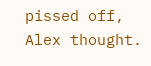pissed off, Alex thought.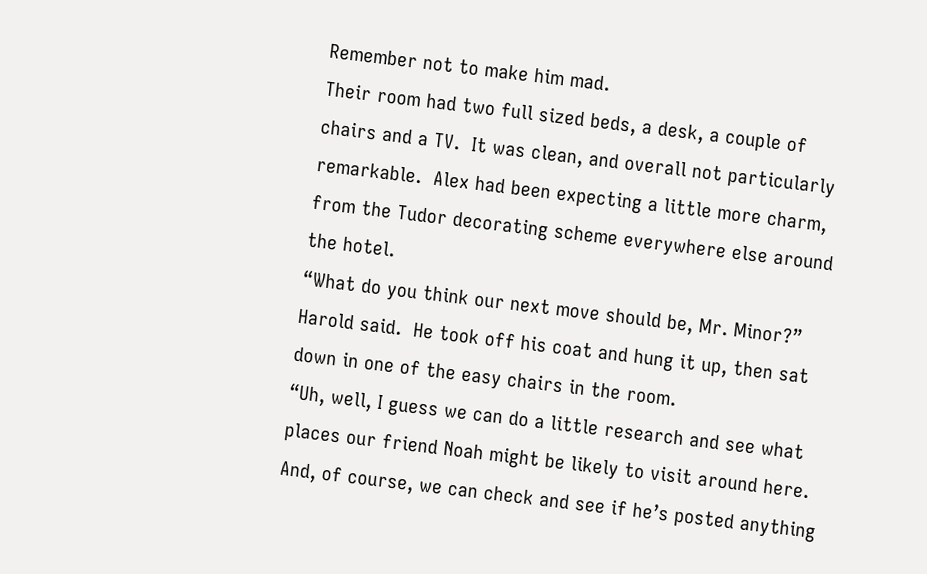Remember not to make him mad.
Their room had two full sized beds, a desk, a couple of chairs and a TV.  It was clean, and overall not particularly remarkable.  Alex had been expecting a little more charm, from the Tudor decorating scheme everywhere else around the hotel.
“What do you think our next move should be, Mr. Minor?” Harold said.  He took off his coat and hung it up, then sat down in one of the easy chairs in the room.
“Uh, well, I guess we can do a little research and see what places our friend Noah might be likely to visit around here.  And, of course, we can check and see if he’s posted anything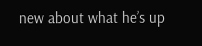new about what he’s up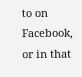to on Facebook, or in that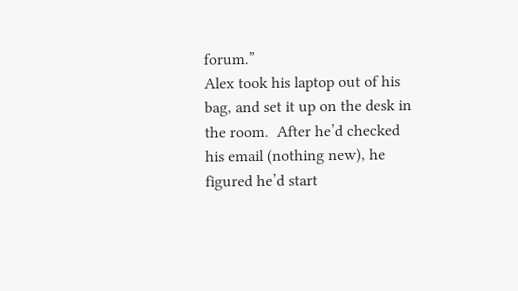forum.”
Alex took his laptop out of his bag, and set it up on the desk in the room.  After he’d checked his email (nothing new), he figured he’d start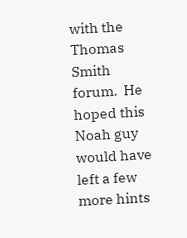with the Thomas Smith forum.  He hoped this Noah guy would have left a few more hints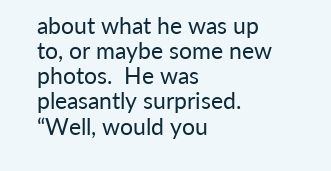about what he was up to, or maybe some new photos.  He was pleasantly surprised.
“Well, would you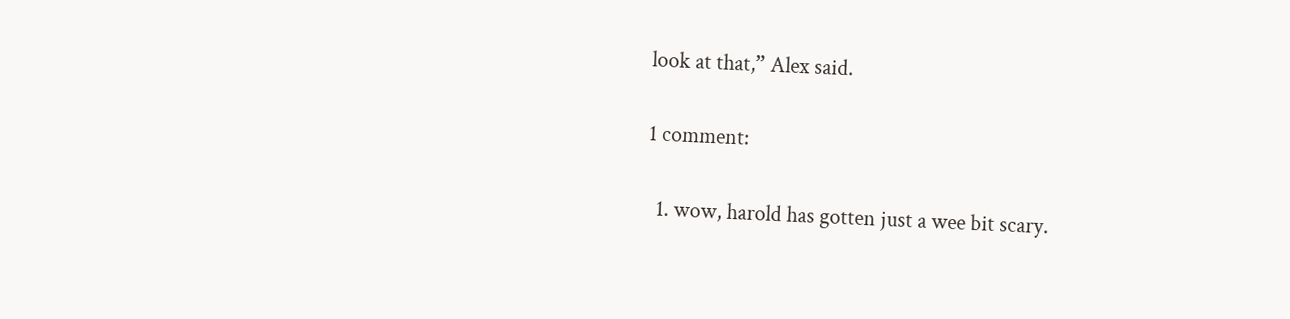look at that,” Alex said.

1 comment:

  1. wow, harold has gotten just a wee bit scary.